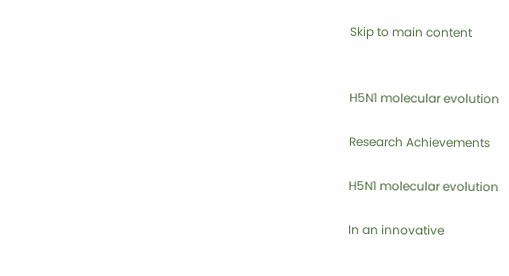Skip to main content


H5N1 molecular evolution

Research Achievements

H5N1 molecular evolution

In an innovative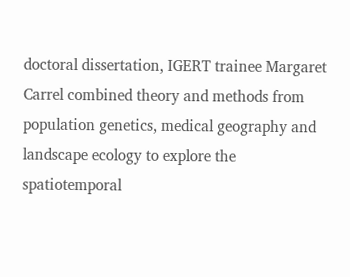doctoral dissertation, IGERT trainee Margaret Carrel combined theory and methods from population genetics, medical geography and landscape ecology to explore the spatiotemporal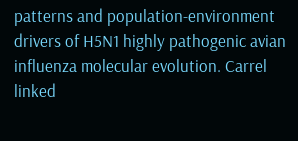patterns and population-environment drivers of H5N1 highly pathogenic avian influenza molecular evolution. Carrel linked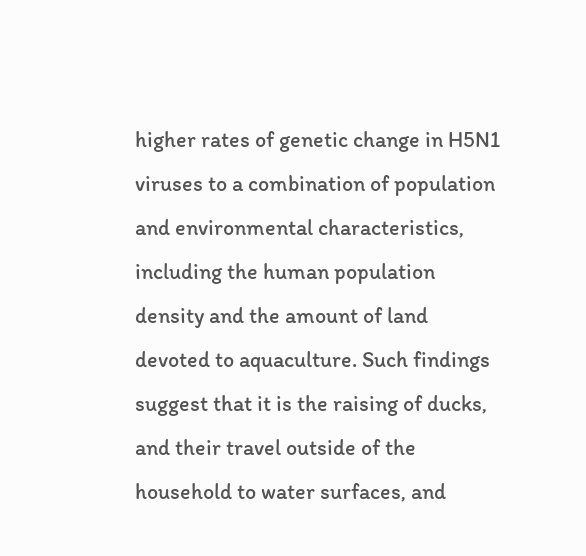higher rates of genetic change in H5N1 viruses to a combination of population and environmental characteristics, including the human population density and the amount of land devoted to aquaculture. Such findings suggest that it is the raising of ducks, and their travel outside of the household to water surfaces, and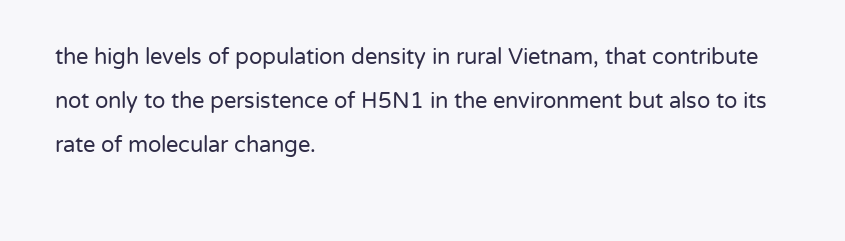the high levels of population density in rural Vietnam, that contribute not only to the persistence of H5N1 in the environment but also to its rate of molecular change.